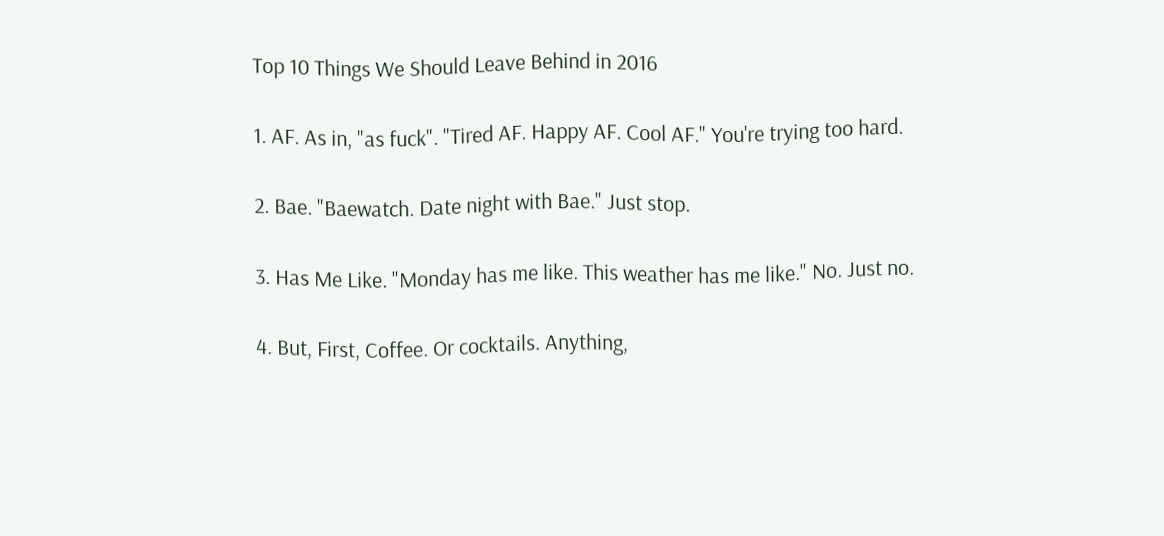Top 10 Things We Should Leave Behind in 2016

1. AF. As in, "as fuck". "Tired AF. Happy AF. Cool AF." You're trying too hard.

2. Bae. "Baewatch. Date night with Bae." Just stop.

3. Has Me Like. "Monday has me like. This weather has me like." No. Just no.

4. But, First, Coffee. Or cocktails. Anything,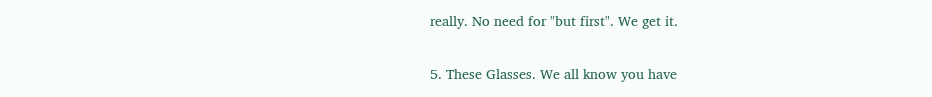really. No need for "but first". We get it.

5. These Glasses. We all know you have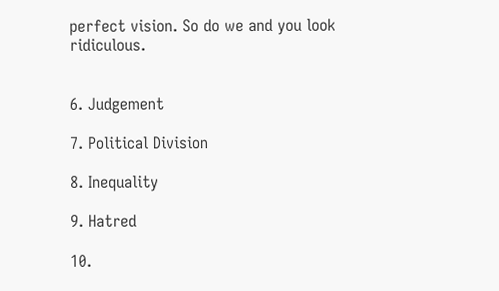perfect vision. So do we and you look ridiculous.


6. Judgement

7. Political Division

8. Inequality

9. Hatred

10.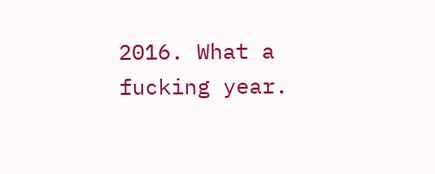2016. What a fucking year.